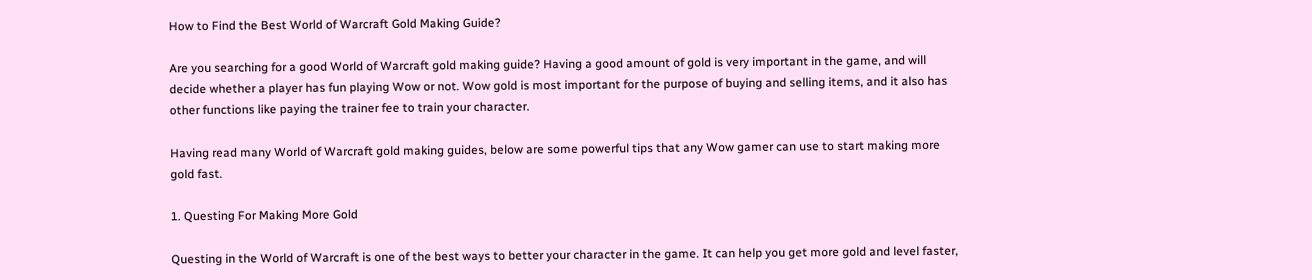How to Find the Best World of Warcraft Gold Making Guide?

Are you searching for a good World of Warcraft gold making guide? Having a good amount of gold is very important in the game, and will decide whether a player has fun playing Wow or not. Wow gold is most important for the purpose of buying and selling items, and it also has other functions like paying the trainer fee to train your character.

Having read many World of Warcraft gold making guides, below are some powerful tips that any Wow gamer can use to start making more gold fast.

1. Questing For Making More Gold

Questing in the World of Warcraft is one of the best ways to better your character in the game. It can help you get more gold and level faster,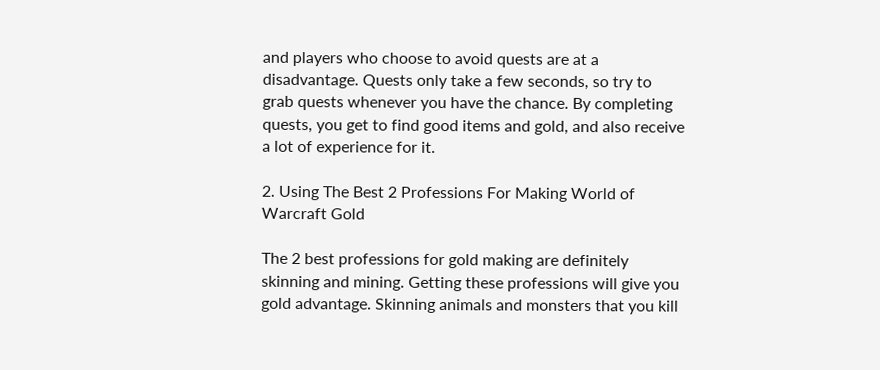and players who choose to avoid quests are at a disadvantage. Quests only take a few seconds, so try to grab quests whenever you have the chance. By completing quests, you get to find good items and gold, and also receive a lot of experience for it.

2. Using The Best 2 Professions For Making World of Warcraft Gold

The 2 best professions for gold making are definitely skinning and mining. Getting these professions will give you gold advantage. Skinning animals and monsters that you kill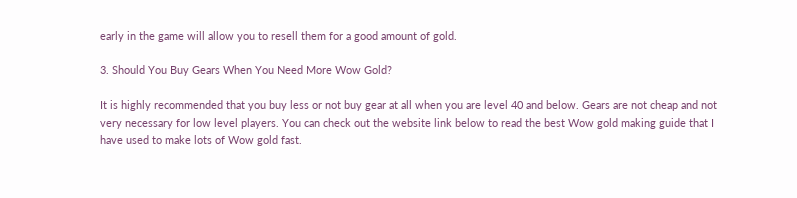early in the game will allow you to resell them for a good amount of gold.

3. Should You Buy Gears When You Need More Wow Gold?

It is highly recommended that you buy less or not buy gear at all when you are level 40 and below. Gears are not cheap and not very necessary for low level players. You can check out the website link below to read the best Wow gold making guide that I have used to make lots of Wow gold fast.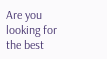Are you looking for the best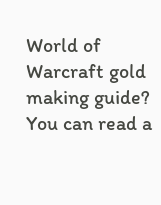World of Warcraft gold making guide? You can read a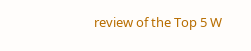review of the Top 5 W